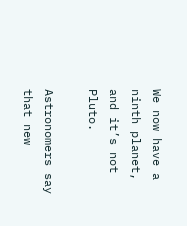We now have a ninth planet, and it’s not Pluto.

Astronomers say that new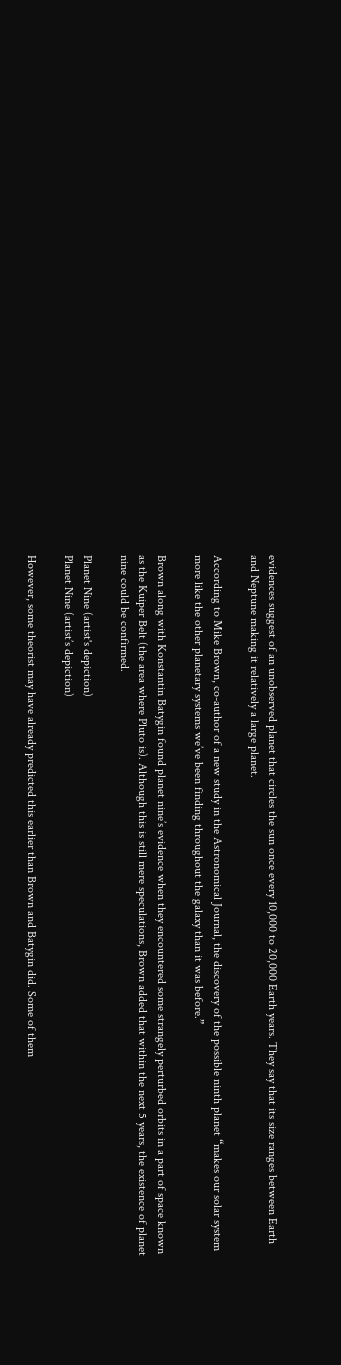evidences suggest of an unobserved planet that circles the sun once every 10,000 to 20,000 Earth years. They say that its size ranges between Earth and Neptune making it relatively a large planet.

According to Mike Brown, co-author of a new study in the Astronomical Journal, the discovery of the possible ninth planet “makes our solar system more like the other planetary systems we’ve been finding throughout the galaxy than it was before.”

Brown along with Konstantin Batygin found planet nine’s evidence when they encountered some strangely perturbed orbits in a part of space known as the Kuiper Belt (the area where Pluto is). Although this is still mere speculations, Brown added that within the next 5 years, the existence of planet nine could be confirmed.

Planet Nine (artist's depiction)
Planet Nine (artist’s depiction)

However, some theorist may have already predicted this earlier than Brown and Batygin did. Some of them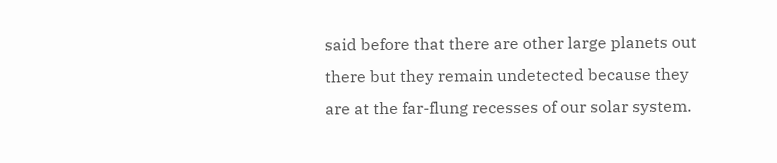said before that there are other large planets out there but they remain undetected because they are at the far-flung recesses of our solar system.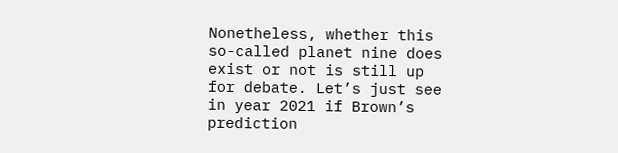Nonetheless, whether this so-called planet nine does exist or not is still up for debate. Let’s just see in year 2021 if Brown’s prediction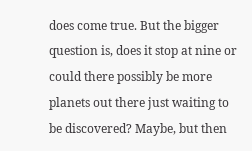does come true. But the bigger question is, does it stop at nine or could there possibly be more planets out there just waiting to be discovered? Maybe, but then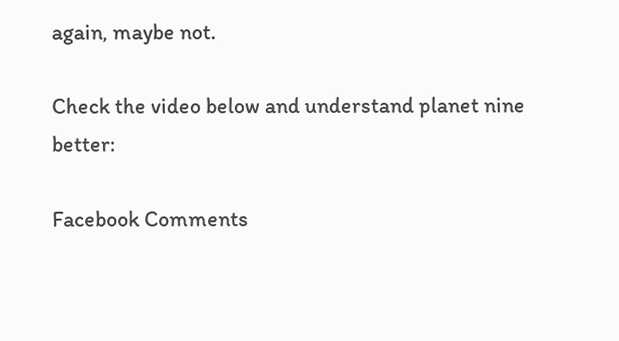again, maybe not.

Check the video below and understand planet nine better:

Facebook Comments